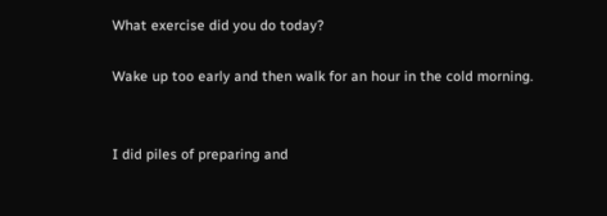What exercise did you do today?

Wake up too early and then walk for an hour in the cold morning.


I did piles of preparing and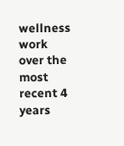wellness work over the most recent 4 years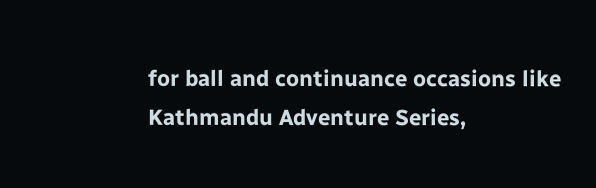for ball and continuance occasions like Kathmandu Adventure Series,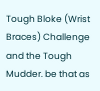Tough Bloke (Wrist Braces) Challenge and the Tough Mudder. be that as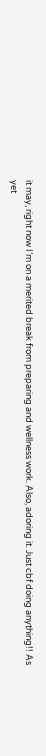it may, right now I’m on a merited break from preparing and wellness work. Also, adoring it. Just cbf doing anything!! As yet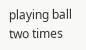playing ball two times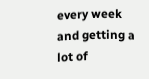every week and getting a lot of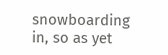snowboarding in, so as yet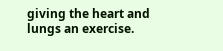giving the heart and lungs an exercise.